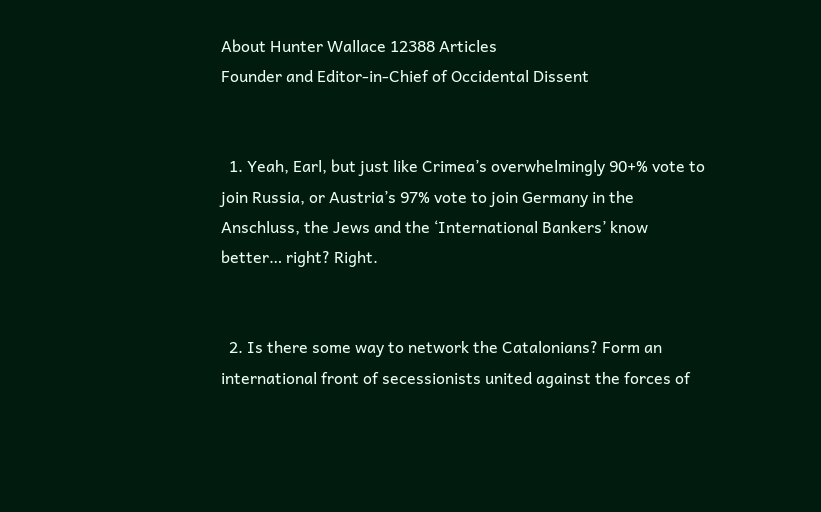About Hunter Wallace 12388 Articles
Founder and Editor-in-Chief of Occidental Dissent


  1. Yeah, Earl, but just like Crimea’s overwhelmingly 90+% vote to join Russia, or Austria’s 97% vote to join Germany in the Anschluss, the Jews and the ‘International Bankers’ know better… right? Right.


  2. Is there some way to network the Catalonians? Form an international front of secessionists united against the forces of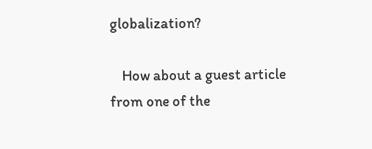globalization?

    How about a guest article from one of the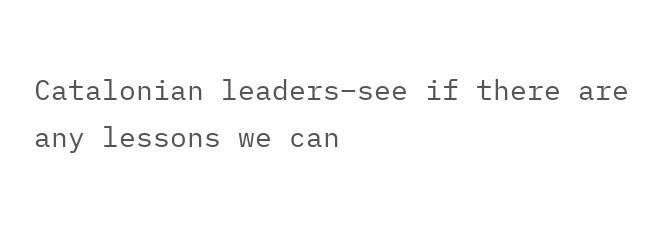Catalonian leaders–see if there are any lessons we can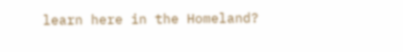learn here in the Homeland?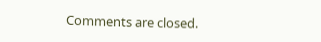Comments are closed.